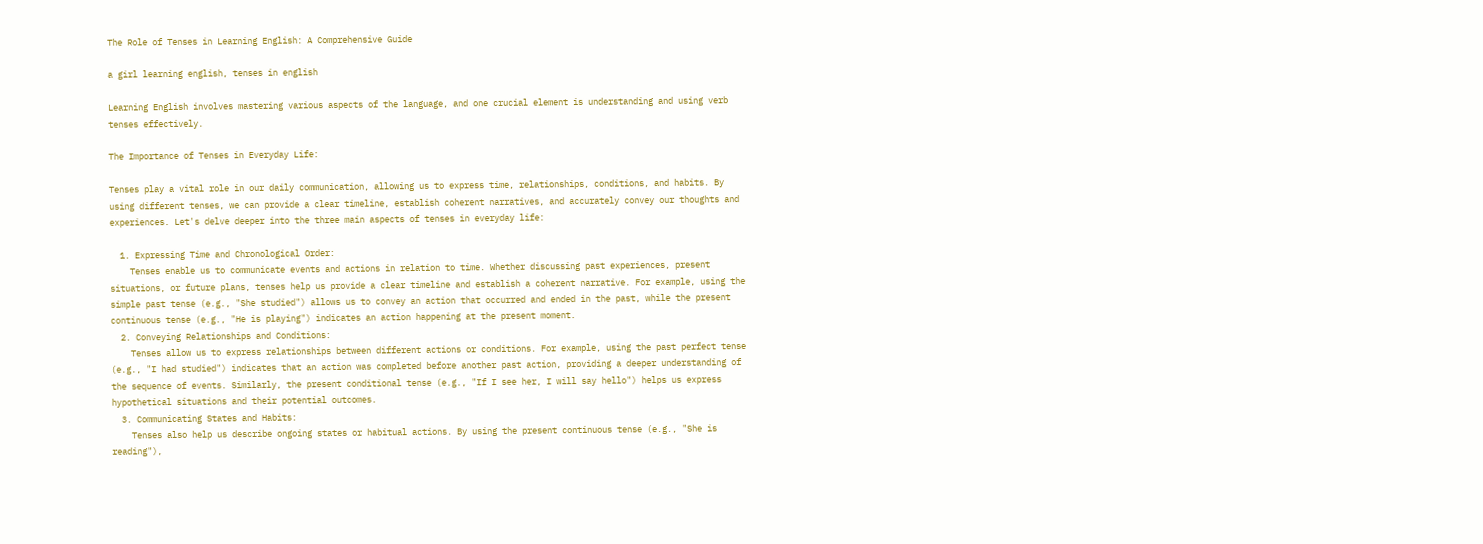The Role of Tenses in Learning English: A Comprehensive Guide

a girl learning english, tenses in english

Learning English involves mastering various aspects of the language, and one crucial element is understanding and using verb tenses effectively.

The Importance of Tenses in Everyday Life:

Tenses play a vital role in our daily communication, allowing us to express time, relationships, conditions, and habits. By using different tenses, we can provide a clear timeline, establish coherent narratives, and accurately convey our thoughts and experiences. Let's delve deeper into the three main aspects of tenses in everyday life:

  1. Expressing Time and Chronological Order:
    Tenses enable us to communicate events and actions in relation to time. Whether discussing past experiences, present situations, or future plans, tenses help us provide a clear timeline and establish a coherent narrative. For example, using the simple past tense (e.g., "She studied") allows us to convey an action that occurred and ended in the past, while the present continuous tense (e.g., "He is playing") indicates an action happening at the present moment.
  2. Conveying Relationships and Conditions:
    Tenses allow us to express relationships between different actions or conditions. For example, using the past perfect tense (e.g., "I had studied") indicates that an action was completed before another past action, providing a deeper understanding of the sequence of events. Similarly, the present conditional tense (e.g., "If I see her, I will say hello") helps us express hypothetical situations and their potential outcomes.
  3. Communicating States and Habits:
    Tenses also help us describe ongoing states or habitual actions. By using the present continuous tense (e.g., "She is reading"),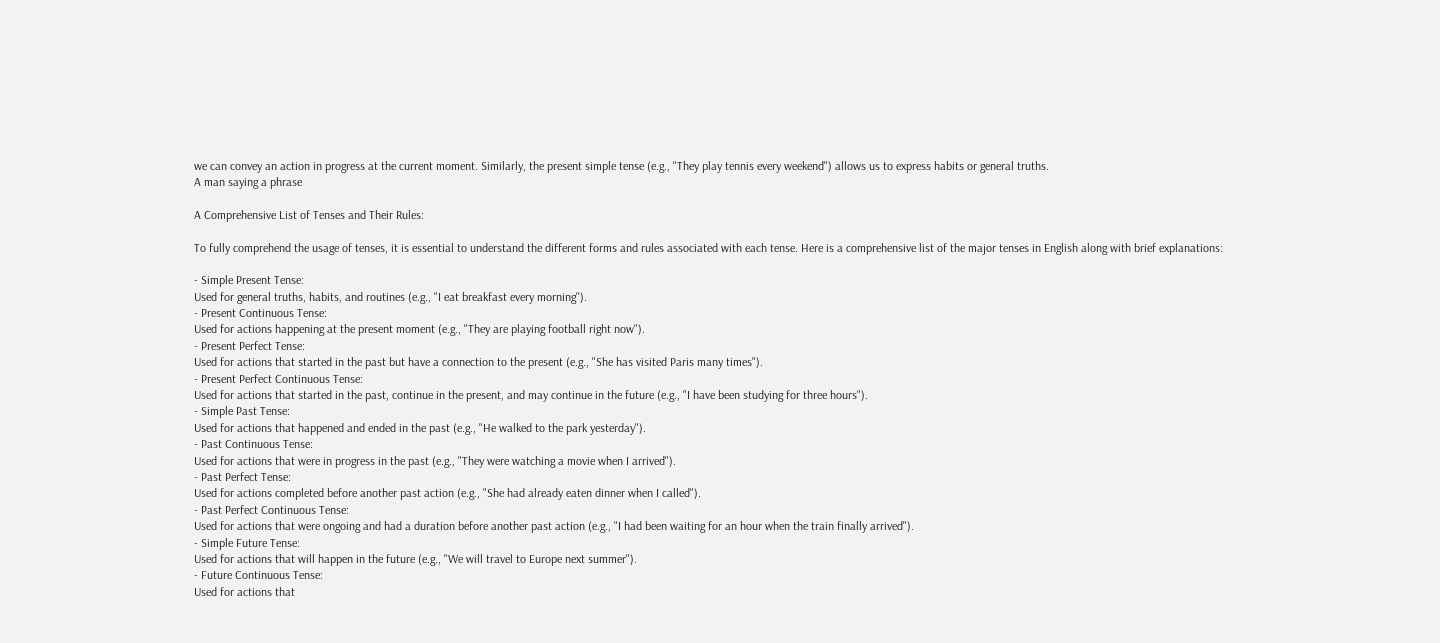we can convey an action in progress at the current moment. Similarly, the present simple tense (e.g., "They play tennis every weekend") allows us to express habits or general truths.
A man saying a phrase

A Comprehensive List of Tenses and Their Rules:

To fully comprehend the usage of tenses, it is essential to understand the different forms and rules associated with each tense. Here is a comprehensive list of the major tenses in English along with brief explanations:

- Simple Present Tense:
Used for general truths, habits, and routines (e.g., "I eat breakfast every morning").
- Present Continuous Tense:
Used for actions happening at the present moment (e.g., "They are playing football right now").
- Present Perfect Tense:
Used for actions that started in the past but have a connection to the present (e.g., "She has visited Paris many times").
- Present Perfect Continuous Tense:
Used for actions that started in the past, continue in the present, and may continue in the future (e.g., "I have been studying for three hours").
- Simple Past Tense:
Used for actions that happened and ended in the past (e.g., "He walked to the park yesterday").
- Past Continuous Tense:
Used for actions that were in progress in the past (e.g., "They were watching a movie when I arrived").
- Past Perfect Tense:
Used for actions completed before another past action (e.g., "She had already eaten dinner when I called").
- Past Perfect Continuous Tense:
Used for actions that were ongoing and had a duration before another past action (e.g., "I had been waiting for an hour when the train finally arrived").
- Simple Future Tense:
Used for actions that will happen in the future (e.g., "We will travel to Europe next summer").
- Future Continuous Tense:
Used for actions that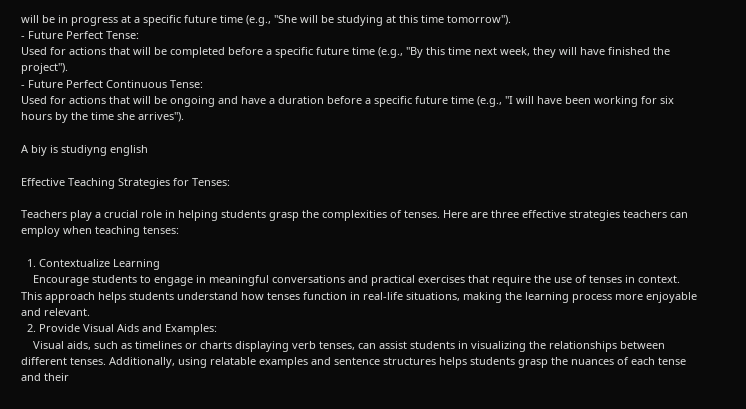will be in progress at a specific future time (e.g., "She will be studying at this time tomorrow").
- Future Perfect Tense:
Used for actions that will be completed before a specific future time (e.g., "By this time next week, they will have finished the project").
- Future Perfect Continuous Tense:
Used for actions that will be ongoing and have a duration before a specific future time (e.g., "I will have been working for six hours by the time she arrives").

A biy is studiyng english

Effective Teaching Strategies for Tenses:

Teachers play a crucial role in helping students grasp the complexities of tenses. Here are three effective strategies teachers can employ when teaching tenses:

  1. Contextualize Learning
    Encourage students to engage in meaningful conversations and practical exercises that require the use of tenses in context. This approach helps students understand how tenses function in real-life situations, making the learning process more enjoyable and relevant.
  2. Provide Visual Aids and Examples:
    Visual aids, such as timelines or charts displaying verb tenses, can assist students in visualizing the relationships between different tenses. Additionally, using relatable examples and sentence structures helps students grasp the nuances of each tense and their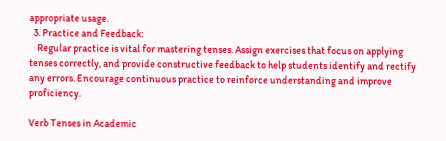appropriate usage.
  3. Practice and Feedback:
    Regular practice is vital for mastering tenses. Assign exercises that focus on applying tenses correctly, and provide constructive feedback to help students identify and rectify any errors. Encourage continuous practice to reinforce understanding and improve proficiency.

Verb Tenses in Academic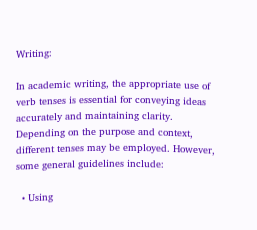Writing:

In academic writing, the appropriate use of verb tenses is essential for conveying ideas accurately and maintaining clarity. Depending on the purpose and context, different tenses may be employed. However, some general guidelines include:

  • Using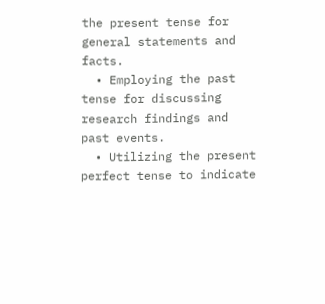the present tense for general statements and facts.
  • Employing the past tense for discussing research findings and past events.
  • Utilizing the present perfect tense to indicate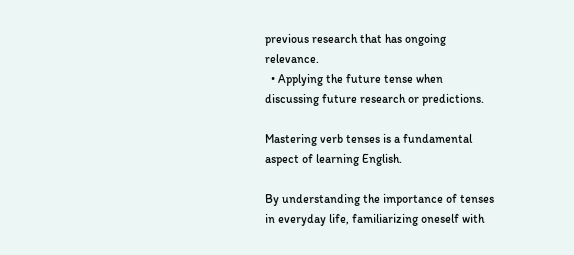previous research that has ongoing relevance.
  • Applying the future tense when discussing future research or predictions.

Mastering verb tenses is a fundamental aspect of learning English.

By understanding the importance of tenses in everyday life, familiarizing oneself with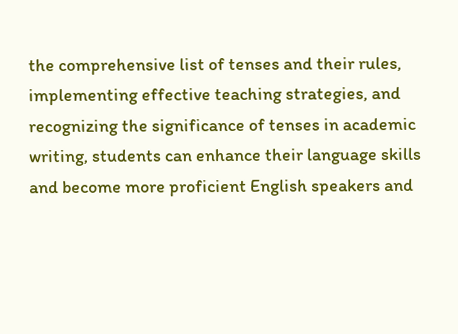the comprehensive list of tenses and their rules, implementing effective teaching strategies, and recognizing the significance of tenses in academic writing, students can enhance their language skills and become more proficient English speakers and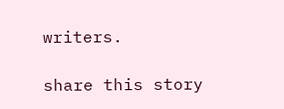writers.

share this story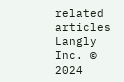related articles
Langly Inc. © 2024